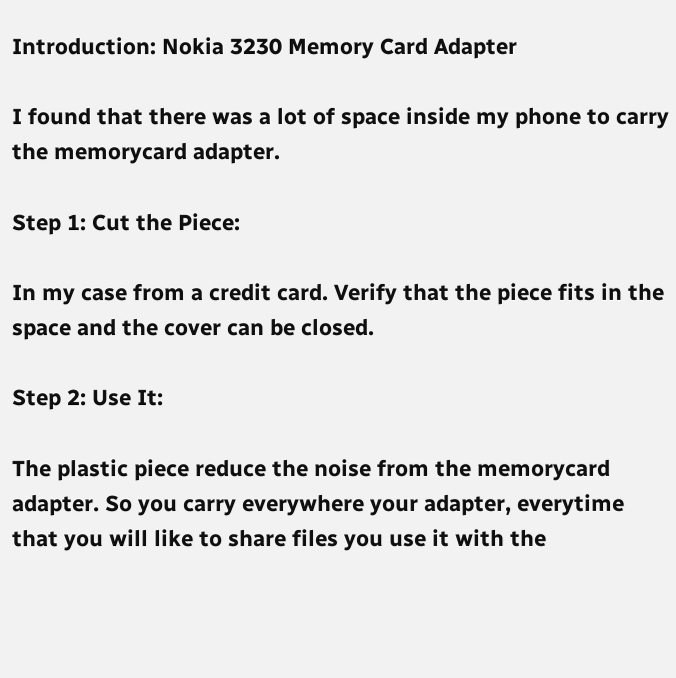Introduction: Nokia 3230 Memory Card Adapter

I found that there was a lot of space inside my phone to carry the memorycard adapter.

Step 1: Cut the Piece:

In my case from a credit card. Verify that the piece fits in the space and the cover can be closed.

Step 2: Use It:

The plastic piece reduce the noise from the memorycard adapter. So you carry everywhere your adapter, everytime that you will like to share files you use it with the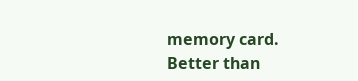memory card. Better than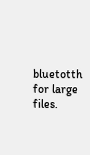bluetotth for large files.